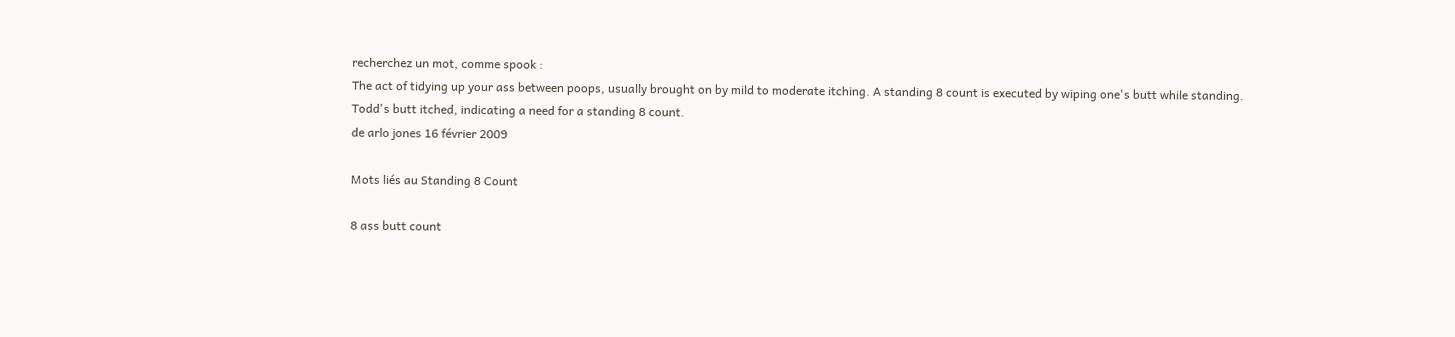recherchez un mot, comme spook :
The act of tidying up your ass between poops, usually brought on by mild to moderate itching. A standing 8 count is executed by wiping one's butt while standing.
Todd's butt itched, indicating a need for a standing 8 count.
de arlo jones 16 février 2009

Mots liés au Standing 8 Count

8 ass butt count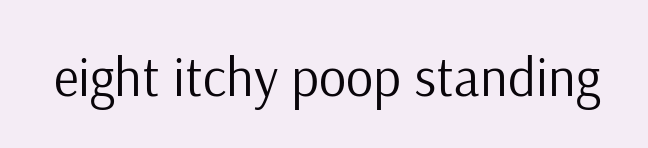eight itchy poop standing